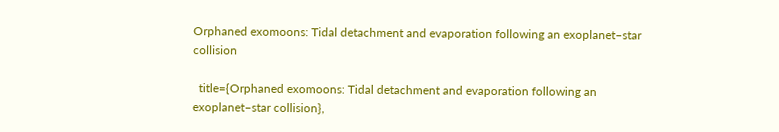Orphaned exomoons: Tidal detachment and evaporation following an exoplanet–star collision

  title={Orphaned exomoons: Tidal detachment and evaporation following an exoplanet–star collision},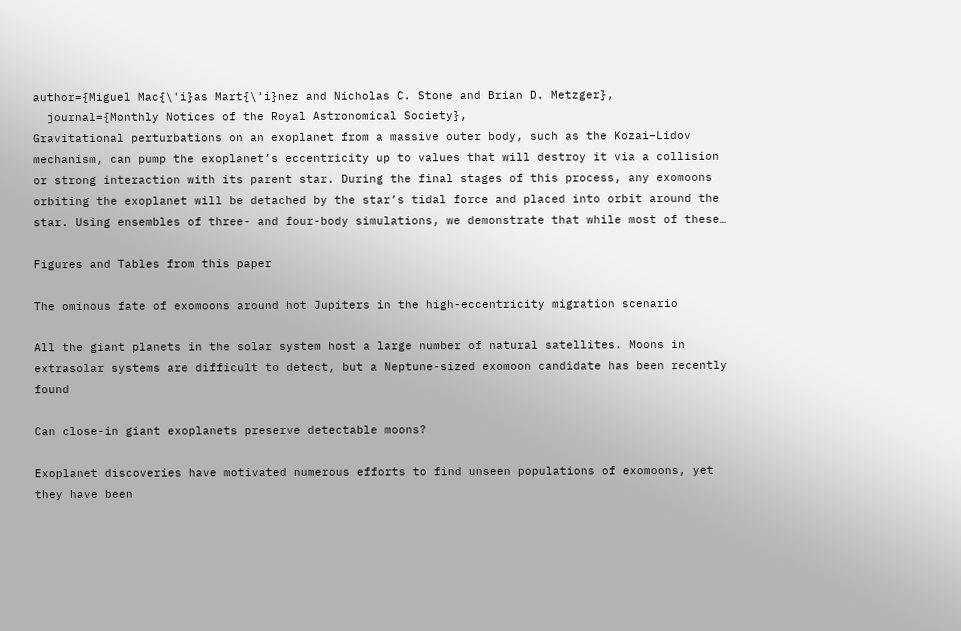author={Miguel Mac{\'i}as Mart{\'i}nez and Nicholas C. Stone and Brian D. Metzger},
  journal={Monthly Notices of the Royal Astronomical Society},
Gravitational perturbations on an exoplanet from a massive outer body, such as the Kozai–Lidov mechanism, can pump the exoplanet’s eccentricity up to values that will destroy it via a collision or strong interaction with its parent star. During the final stages of this process, any exomoons orbiting the exoplanet will be detached by the star’s tidal force and placed into orbit around the star. Using ensembles of three- and four-body simulations, we demonstrate that while most of these…

Figures and Tables from this paper

The ominous fate of exomoons around hot Jupiters in the high-eccentricity migration scenario

All the giant planets in the solar system host a large number of natural satellites. Moons in extrasolar systems are difficult to detect, but a Neptune-sized exomoon candidate has been recently found

Can close-in giant exoplanets preserve detectable moons?

Exoplanet discoveries have motivated numerous efforts to find unseen populations of exomoons, yet they have been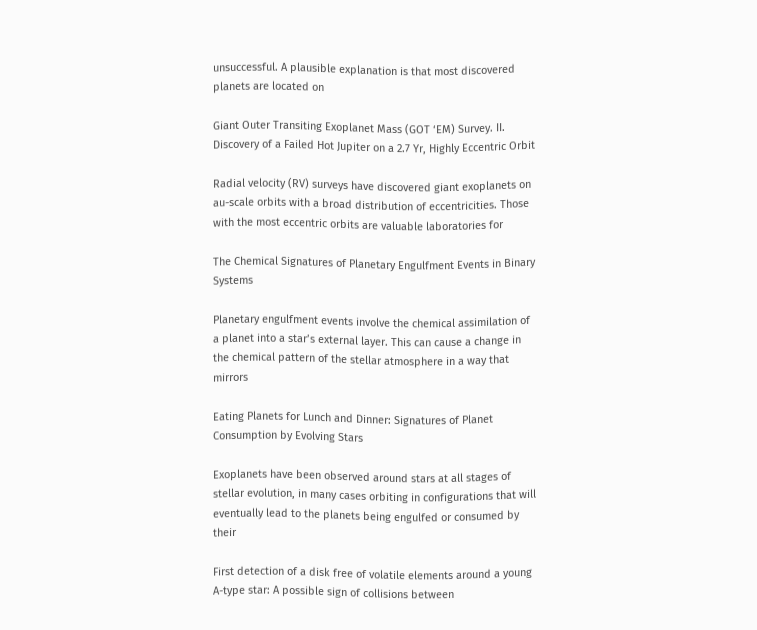unsuccessful. A plausible explanation is that most discovered planets are located on

Giant Outer Transiting Exoplanet Mass (GOT ‘EM) Survey. II. Discovery of a Failed Hot Jupiter on a 2.7 Yr, Highly Eccentric Orbit

Radial velocity (RV) surveys have discovered giant exoplanets on au-scale orbits with a broad distribution of eccentricities. Those with the most eccentric orbits are valuable laboratories for

The Chemical Signatures of Planetary Engulfment Events in Binary Systems

Planetary engulfment events involve the chemical assimilation of a planet into a star’s external layer. This can cause a change in the chemical pattern of the stellar atmosphere in a way that mirrors

Eating Planets for Lunch and Dinner: Signatures of Planet Consumption by Evolving Stars

Exoplanets have been observed around stars at all stages of stellar evolution, in many cases orbiting in configurations that will eventually lead to the planets being engulfed or consumed by their

First detection of a disk free of volatile elements around a young A-type star: A possible sign of collisions between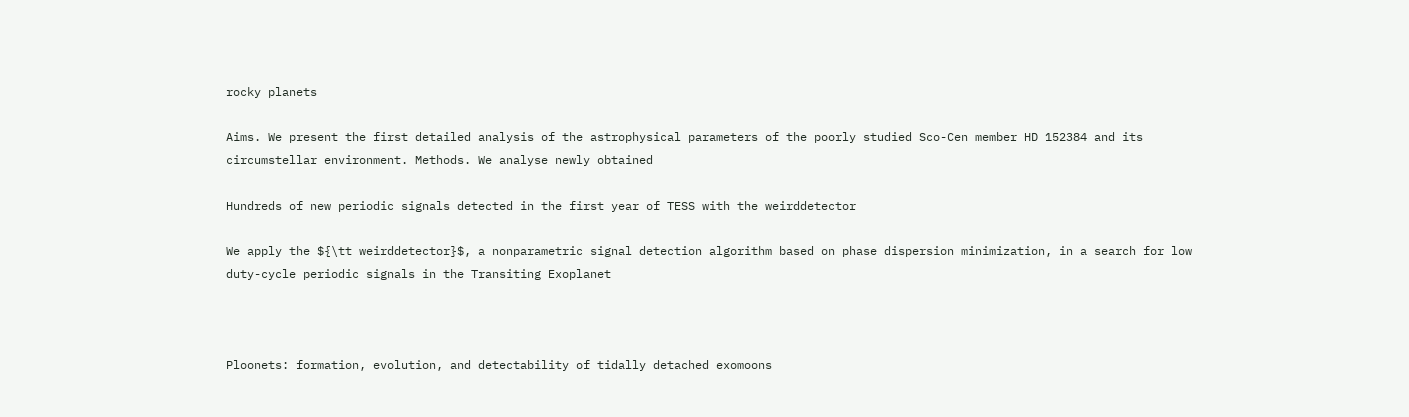rocky planets

Aims. We present the first detailed analysis of the astrophysical parameters of the poorly studied Sco-Cen member HD 152384 and its circumstellar environment. Methods. We analyse newly obtained

Hundreds of new periodic signals detected in the first year of TESS with the weirddetector

We apply the ${\tt weirddetector}$, a nonparametric signal detection algorithm based on phase dispersion minimization, in a search for low duty-cycle periodic signals in the Transiting Exoplanet



Ploonets: formation, evolution, and detectability of tidally detached exomoons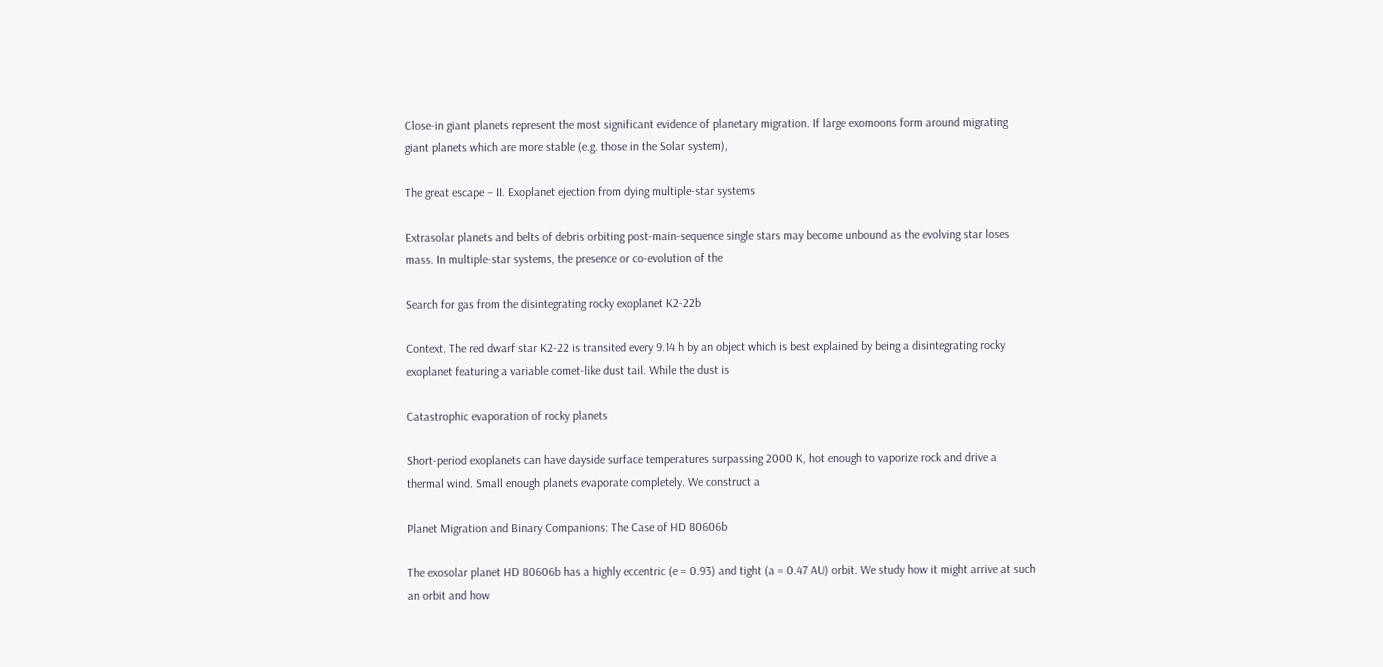Close-in giant planets represent the most significant evidence of planetary migration. If large exomoons form around migrating giant planets which are more stable (e.g. those in the Solar system),

The great escape – II. Exoplanet ejection from dying multiple-star systems

Extrasolar planets and belts of debris orbiting post-main-sequence single stars may become unbound as the evolving star loses mass. In multiple-star systems, the presence or co-evolution of the

Search for gas from the disintegrating rocky exoplanet K2-22b

Context. The red dwarf star K2-22 is transited every 9.14 h by an object which is best explained by being a disintegrating rocky exoplanet featuring a variable comet-like dust tail. While the dust is

Catastrophic evaporation of rocky planets

Short-period exoplanets can have dayside surface temperatures surpassing 2000 K, hot enough to vaporize rock and drive a thermal wind. Small enough planets evaporate completely. We construct a

Planet Migration and Binary Companions: The Case of HD 80606b

The exosolar planet HD 80606b has a highly eccentric (e = 0.93) and tight (a = 0.47 AU) orbit. We study how it might arrive at such an orbit and how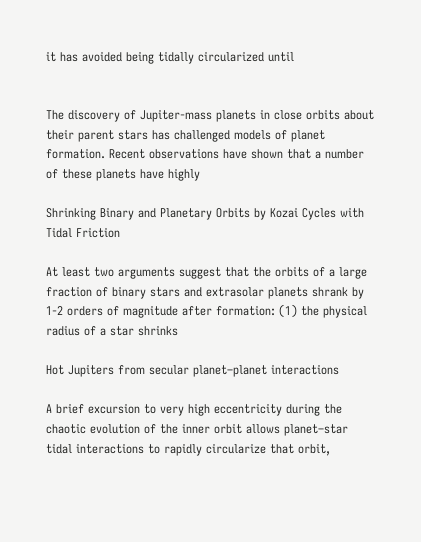it has avoided being tidally circularized until


The discovery of Jupiter-mass planets in close orbits about their parent stars has challenged models of planet formation. Recent observations have shown that a number of these planets have highly

Shrinking Binary and Planetary Orbits by Kozai Cycles with Tidal Friction

At least two arguments suggest that the orbits of a large fraction of binary stars and extrasolar planets shrank by 1-2 orders of magnitude after formation: (1) the physical radius of a star shrinks

Hot Jupiters from secular planet–planet interactions

A brief excursion to very high eccentricity during the chaotic evolution of the inner orbit allows planet–star tidal interactions to rapidly circularize that orbit,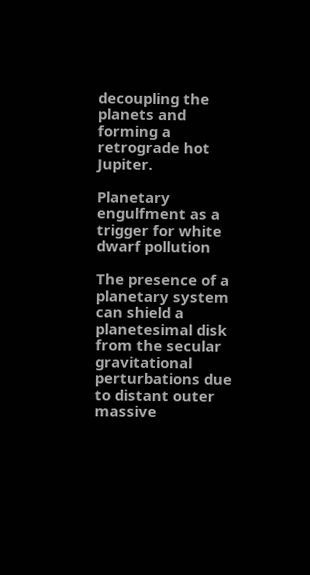decoupling the planets and forming a retrograde hot Jupiter.

Planetary engulfment as a trigger for white dwarf pollution

The presence of a planetary system can shield a planetesimal disk from the secular gravitational perturbations due to distant outer massive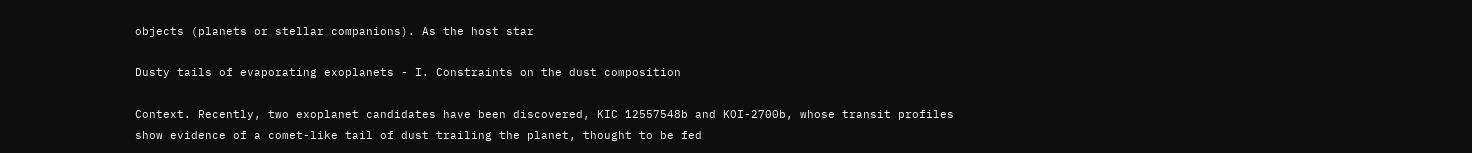objects (planets or stellar companions). As the host star

Dusty tails of evaporating exoplanets - I. Constraints on the dust composition

Context. Recently, two exoplanet candidates have been discovered, KIC 12557548b and KOI-2700b, whose transit profiles show evidence of a comet-like tail of dust trailing the planet, thought to be fed